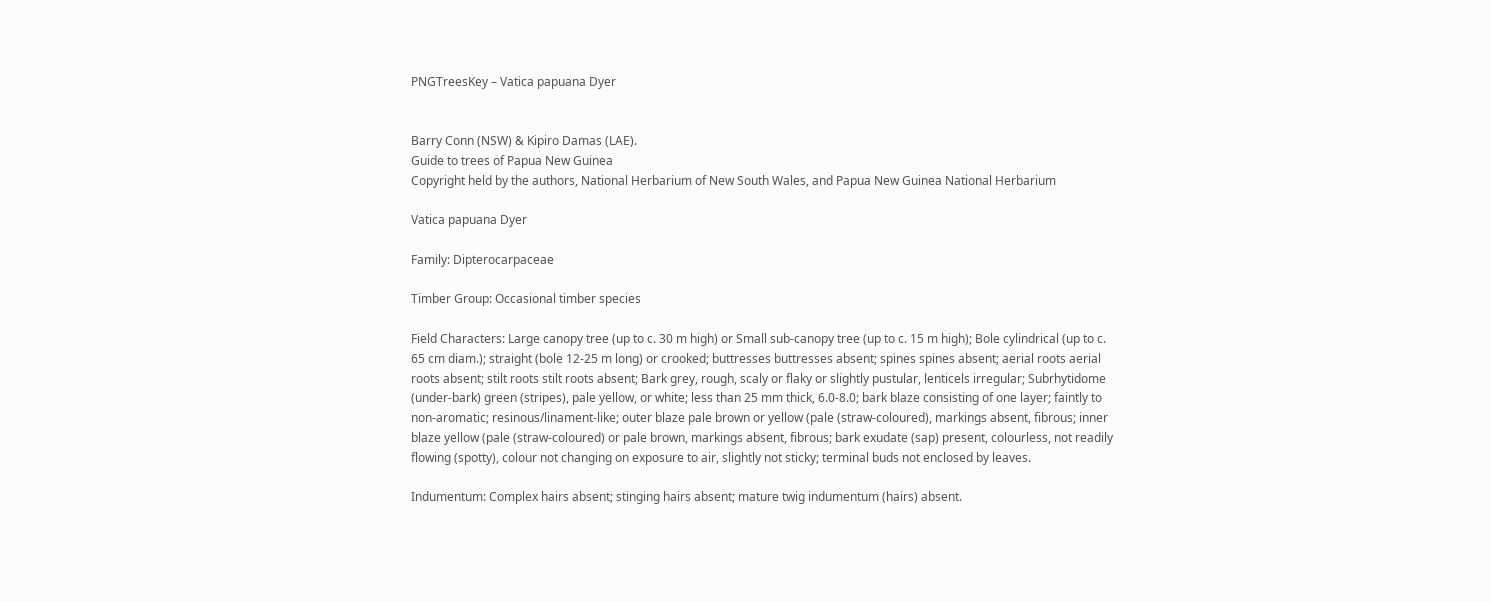PNGTreesKey – Vatica papuana Dyer


Barry Conn (NSW) & Kipiro Damas (LAE).
Guide to trees of Papua New Guinea
Copyright held by the authors, National Herbarium of New South Wales, and Papua New Guinea National Herbarium

Vatica papuana Dyer

Family: Dipterocarpaceae

Timber Group: Occasional timber species

Field Characters: Large canopy tree (up to c. 30 m high) or Small sub-canopy tree (up to c. 15 m high); Bole cylindrical (up to c. 65 cm diam.); straight (bole 12-25 m long) or crooked; buttresses buttresses absent; spines spines absent; aerial roots aerial roots absent; stilt roots stilt roots absent; Bark grey, rough, scaly or flaky or slightly pustular, lenticels irregular; Subrhytidome (under-bark) green (stripes), pale yellow, or white; less than 25 mm thick, 6.0-8.0; bark blaze consisting of one layer; faintly to non-aromatic; resinous/linament-like; outer blaze pale brown or yellow (pale (straw-coloured), markings absent, fibrous; inner blaze yellow (pale (straw-coloured) or pale brown, markings absent, fibrous; bark exudate (sap) present, colourless, not readily flowing (spotty), colour not changing on exposure to air, slightly not sticky; terminal buds not enclosed by leaves.

Indumentum: Complex hairs absent; stinging hairs absent; mature twig indumentum (hairs) absent.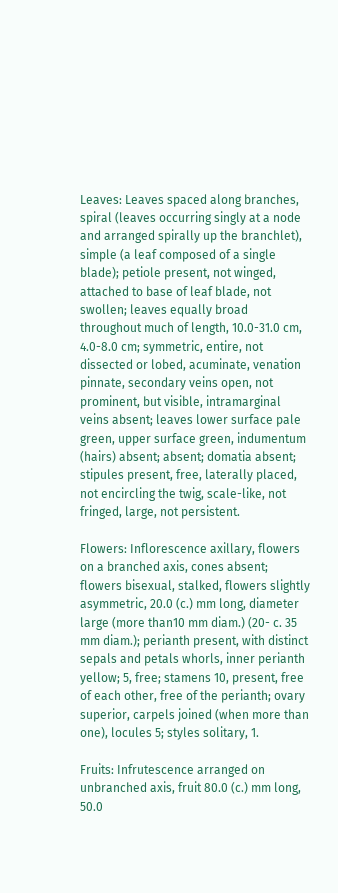Leaves: Leaves spaced along branches, spiral (leaves occurring singly at a node and arranged spirally up the branchlet), simple (a leaf composed of a single blade); petiole present, not winged, attached to base of leaf blade, not swollen; leaves equally broad throughout much of length, 10.0-31.0 cm, 4.0-8.0 cm; symmetric, entire, not dissected or lobed, acuminate, venation pinnate, secondary veins open, not prominent, but visible, intramarginal veins absent; leaves lower surface pale green, upper surface green, indumentum (hairs) absent; absent; domatia absent; stipules present, free, laterally placed, not encircling the twig, scale-like, not fringed, large, not persistent.

Flowers: Inflorescence axillary, flowers on a branched axis, cones absent; flowers bisexual, stalked, flowers slightly asymmetric, 20.0 (c.) mm long, diameter large (more than10 mm diam.) (20- c. 35 mm diam.); perianth present, with distinct sepals and petals whorls, inner perianth yellow; 5, free; stamens 10, present, free of each other, free of the perianth; ovary superior, carpels joined (when more than one), locules 5; styles solitary, 1.

Fruits: Infrutescence arranged on unbranched axis, fruit 80.0 (c.) mm long, 50.0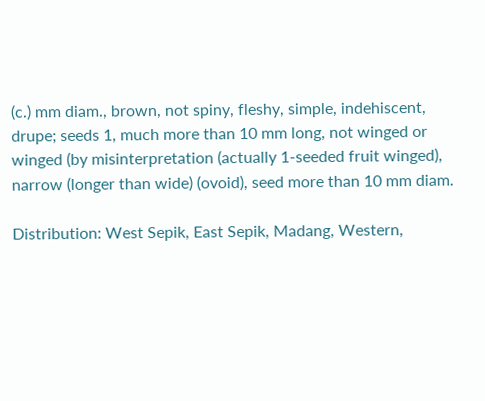(c.) mm diam., brown, not spiny, fleshy, simple, indehiscent, drupe; seeds 1, much more than 10 mm long, not winged or winged (by misinterpretation (actually 1-seeded fruit winged), narrow (longer than wide) (ovoid), seed more than 10 mm diam.

Distribution: West Sepik, East Sepik, Madang, Western,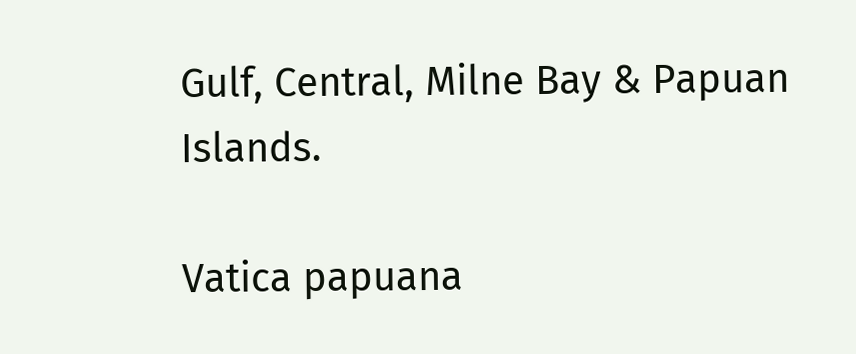Gulf, Central, Milne Bay & Papuan Islands.

Vatica papuana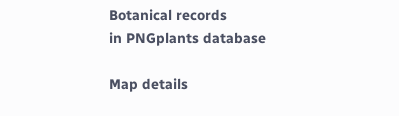Botanical records
in PNGplants database

Map details